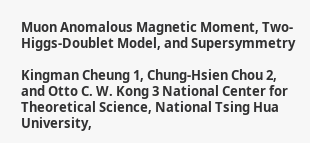Muon Anomalous Magnetic Moment, Two-Higgs-Doublet Model, and Supersymmetry

Kingman Cheung 1, Chung-Hsien Chou 2, and Otto C. W. Kong 3 National Center for Theoretical Science, National Tsing Hua University,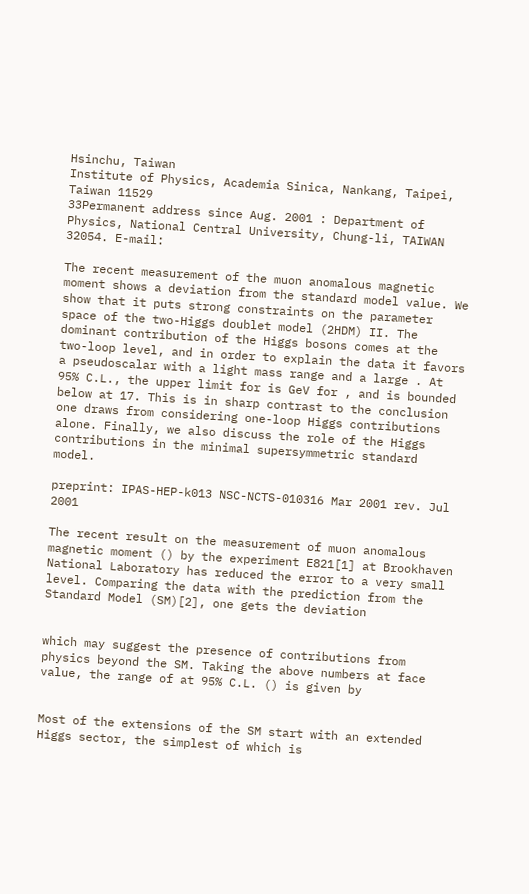Hsinchu, Taiwan
Institute of Physics, Academia Sinica, Nankang, Taipei, Taiwan 11529
33Permanent address since Aug. 2001 : Department of Physics, National Central University, Chung-li, TAIWAN 32054. E-mail:

The recent measurement of the muon anomalous magnetic moment shows a deviation from the standard model value. We show that it puts strong constraints on the parameter space of the two-Higgs doublet model (2HDM) II. The dominant contribution of the Higgs bosons comes at the two-loop level, and in order to explain the data it favors a pseudoscalar with a light mass range and a large . At 95% C.L., the upper limit for is GeV for , and is bounded below at 17. This is in sharp contrast to the conclusion one draws from considering one-loop Higgs contributions alone. Finally, we also discuss the role of the Higgs contributions in the minimal supersymmetric standard model.

preprint: IPAS-HEP-k013 NSC-NCTS-010316 Mar 2001 rev. Jul 2001

The recent result on the measurement of muon anomalous magnetic moment () by the experiment E821[1] at Brookhaven National Laboratory has reduced the error to a very small level. Comparing the data with the prediction from the Standard Model (SM)[2], one gets the deviation


which may suggest the presence of contributions from physics beyond the SM. Taking the above numbers at face value, the range of at 95% C.L. () is given by


Most of the extensions of the SM start with an extended Higgs sector, the simplest of which is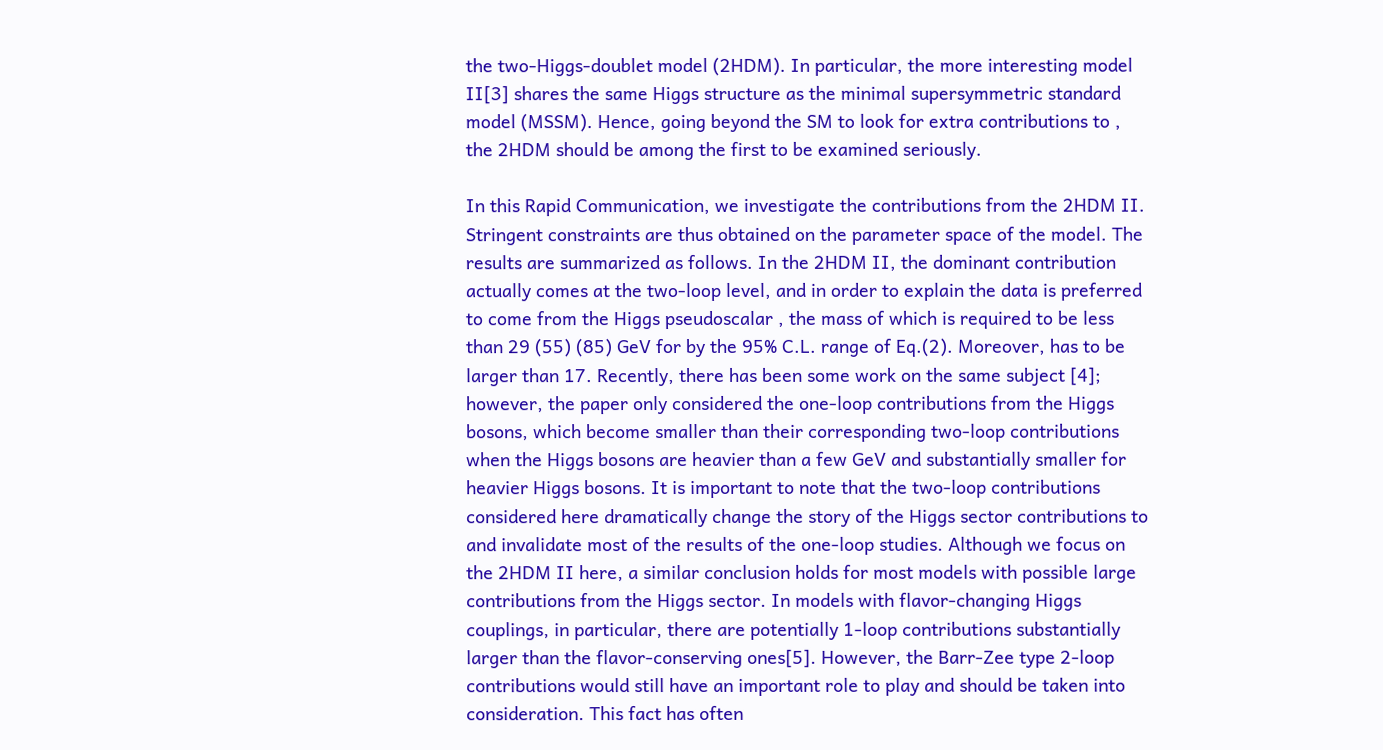the two-Higgs-doublet model (2HDM). In particular, the more interesting model II[3] shares the same Higgs structure as the minimal supersymmetric standard model (MSSM). Hence, going beyond the SM to look for extra contributions to , the 2HDM should be among the first to be examined seriously.

In this Rapid Communication, we investigate the contributions from the 2HDM II. Stringent constraints are thus obtained on the parameter space of the model. The results are summarized as follows. In the 2HDM II, the dominant contribution actually comes at the two-loop level, and in order to explain the data is preferred to come from the Higgs pseudoscalar , the mass of which is required to be less than 29 (55) (85) GeV for by the 95% C.L. range of Eq.(2). Moreover, has to be larger than 17. Recently, there has been some work on the same subject [4]; however, the paper only considered the one-loop contributions from the Higgs bosons, which become smaller than their corresponding two-loop contributions when the Higgs bosons are heavier than a few GeV and substantially smaller for heavier Higgs bosons. It is important to note that the two-loop contributions considered here dramatically change the story of the Higgs sector contributions to and invalidate most of the results of the one-loop studies. Although we focus on the 2HDM II here, a similar conclusion holds for most models with possible large contributions from the Higgs sector. In models with flavor-changing Higgs couplings, in particular, there are potentially 1-loop contributions substantially larger than the flavor-conserving ones[5]. However, the Barr-Zee type 2-loop contributions would still have an important role to play and should be taken into consideration. This fact has often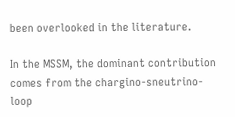been overlooked in the literature.

In the MSSM, the dominant contribution comes from the chargino-sneutrino-loop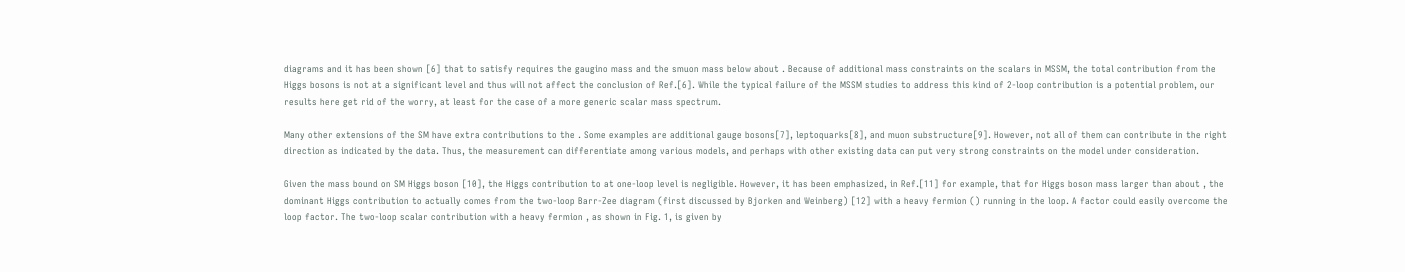diagrams and it has been shown [6] that to satisfy requires the gaugino mass and the smuon mass below about . Because of additional mass constraints on the scalars in MSSM, the total contribution from the Higgs bosons is not at a significant level and thus will not affect the conclusion of Ref.[6]. While the typical failure of the MSSM studies to address this kind of 2-loop contribution is a potential problem, our results here get rid of the worry, at least for the case of a more generic scalar mass spectrum.

Many other extensions of the SM have extra contributions to the . Some examples are additional gauge bosons[7], leptoquarks[8], and muon substructure[9]. However, not all of them can contribute in the right direction as indicated by the data. Thus, the measurement can differentiate among various models, and perhaps with other existing data can put very strong constraints on the model under consideration.

Given the mass bound on SM Higgs boson [10], the Higgs contribution to at one-loop level is negligible. However, it has been emphasized, in Ref.[11] for example, that for Higgs boson mass larger than about , the dominant Higgs contribution to actually comes from the two-loop Barr-Zee diagram (first discussed by Bjorken and Weinberg) [12] with a heavy fermion () running in the loop. A factor could easily overcome the loop factor. The two-loop scalar contribution with a heavy fermion , as shown in Fig. 1, is given by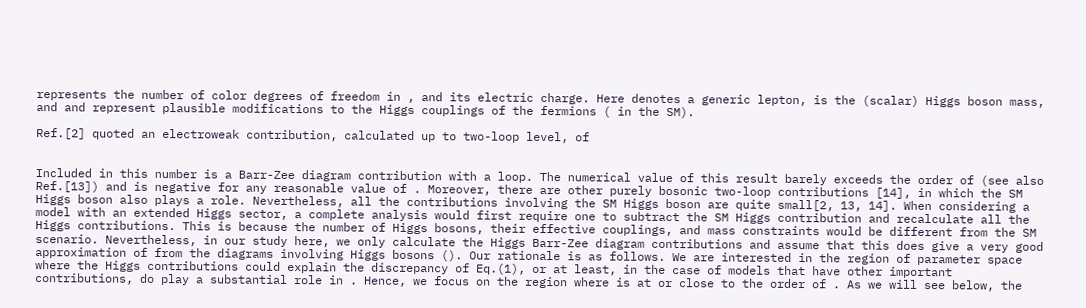represents the number of color degrees of freedom in , and its electric charge. Here denotes a generic lepton, is the (scalar) Higgs boson mass, and and represent plausible modifications to the Higgs couplings of the fermions ( in the SM).

Ref.[2] quoted an electroweak contribution, calculated up to two-loop level, of


Included in this number is a Barr-Zee diagram contribution with a loop. The numerical value of this result barely exceeds the order of (see also Ref.[13]) and is negative for any reasonable value of . Moreover, there are other purely bosonic two-loop contributions [14], in which the SM Higgs boson also plays a role. Nevertheless, all the contributions involving the SM Higgs boson are quite small[2, 13, 14]. When considering a model with an extended Higgs sector, a complete analysis would first require one to subtract the SM Higgs contribution and recalculate all the Higgs contributions. This is because the number of Higgs bosons, their effective couplings, and mass constraints would be different from the SM scenario. Nevertheless, in our study here, we only calculate the Higgs Barr-Zee diagram contributions and assume that this does give a very good approximation of from the diagrams involving Higgs bosons (). Our rationale is as follows. We are interested in the region of parameter space where the Higgs contributions could explain the discrepancy of Eq.(1), or at least, in the case of models that have other important contributions, do play a substantial role in . Hence, we focus on the region where is at or close to the order of . As we will see below, the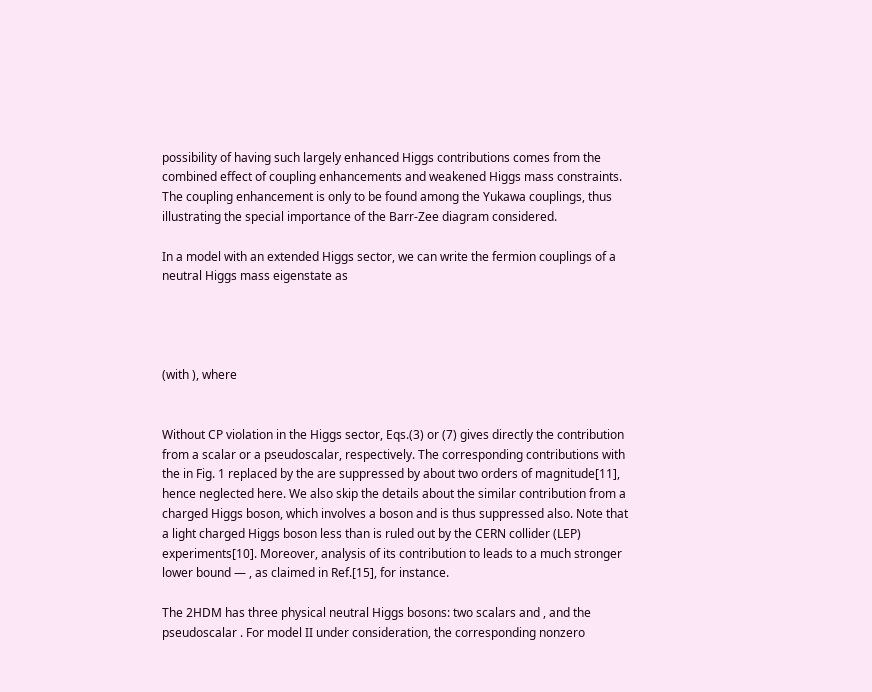possibility of having such largely enhanced Higgs contributions comes from the combined effect of coupling enhancements and weakened Higgs mass constraints. The coupling enhancement is only to be found among the Yukawa couplings, thus illustrating the special importance of the Barr-Zee diagram considered.

In a model with an extended Higgs sector, we can write the fermion couplings of a neutral Higgs mass eigenstate as




(with ), where


Without CP violation in the Higgs sector, Eqs.(3) or (7) gives directly the contribution from a scalar or a pseudoscalar, respectively. The corresponding contributions with the in Fig. 1 replaced by the are suppressed by about two orders of magnitude[11], hence neglected here. We also skip the details about the similar contribution from a charged Higgs boson, which involves a boson and is thus suppressed also. Note that a light charged Higgs boson less than is ruled out by the CERN collider (LEP) experiments[10]. Moreover, analysis of its contribution to leads to a much stronger lower bound — , as claimed in Ref.[15], for instance.

The 2HDM has three physical neutral Higgs bosons: two scalars and , and the pseudoscalar . For model II under consideration, the corresponding nonzero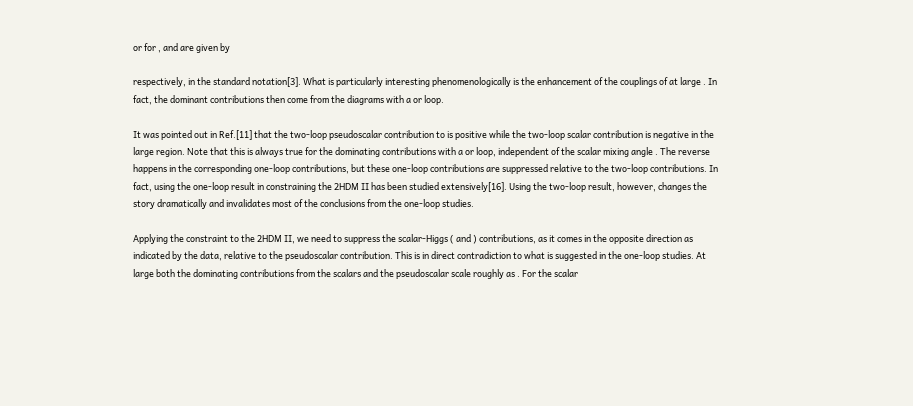or for , and are given by

respectively, in the standard notation[3]. What is particularly interesting phenomenologically is the enhancement of the couplings of at large . In fact, the dominant contributions then come from the diagrams with a or loop.

It was pointed out in Ref.[11] that the two-loop pseudoscalar contribution to is positive while the two-loop scalar contribution is negative in the large region. Note that this is always true for the dominating contributions with a or loop, independent of the scalar mixing angle . The reverse happens in the corresponding one-loop contributions, but these one-loop contributions are suppressed relative to the two-loop contributions. In fact, using the one-loop result in constraining the 2HDM II has been studied extensively[16]. Using the two-loop result, however, changes the story dramatically and invalidates most of the conclusions from the one-loop studies.

Applying the constraint to the 2HDM II, we need to suppress the scalar-Higgs ( and ) contributions, as it comes in the opposite direction as indicated by the data, relative to the pseudoscalar contribution. This is in direct contradiction to what is suggested in the one-loop studies. At large both the dominating contributions from the scalars and the pseudoscalar scale roughly as . For the scalar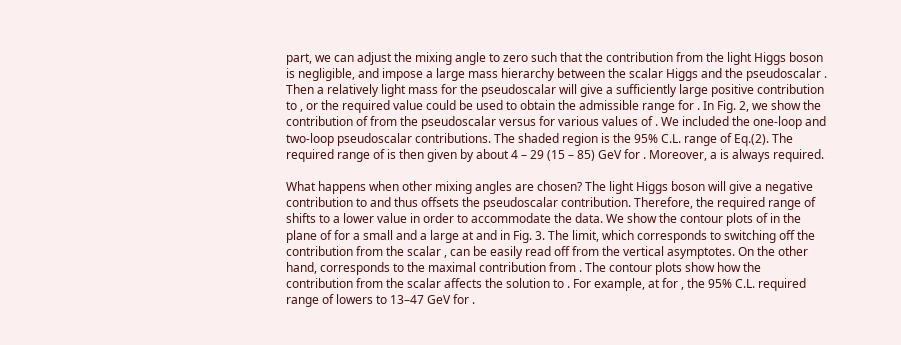part, we can adjust the mixing angle to zero such that the contribution from the light Higgs boson is negligible, and impose a large mass hierarchy between the scalar Higgs and the pseudoscalar . Then a relatively light mass for the pseudoscalar will give a sufficiently large positive contribution to , or the required value could be used to obtain the admissible range for . In Fig. 2, we show the contribution of from the pseudoscalar versus for various values of . We included the one-loop and two-loop pseudoscalar contributions. The shaded region is the 95% C.L. range of Eq.(2). The required range of is then given by about 4 – 29 (15 – 85) GeV for . Moreover, a is always required.

What happens when other mixing angles are chosen? The light Higgs boson will give a negative contribution to and thus offsets the pseudoscalar contribution. Therefore, the required range of shifts to a lower value in order to accommodate the data. We show the contour plots of in the plane of for a small and a large at and in Fig. 3. The limit, which corresponds to switching off the contribution from the scalar , can be easily read off from the vertical asymptotes. On the other hand, corresponds to the maximal contribution from . The contour plots show how the contribution from the scalar affects the solution to . For example, at for , the 95% C.L. required range of lowers to 13–47 GeV for .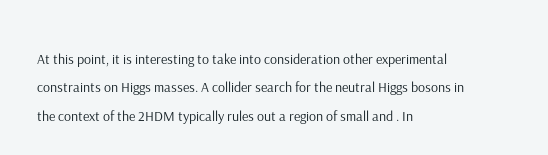At this point, it is interesting to take into consideration other experimental constraints on Higgs masses. A collider search for the neutral Higgs bosons in the context of the 2HDM typically rules out a region of small and . In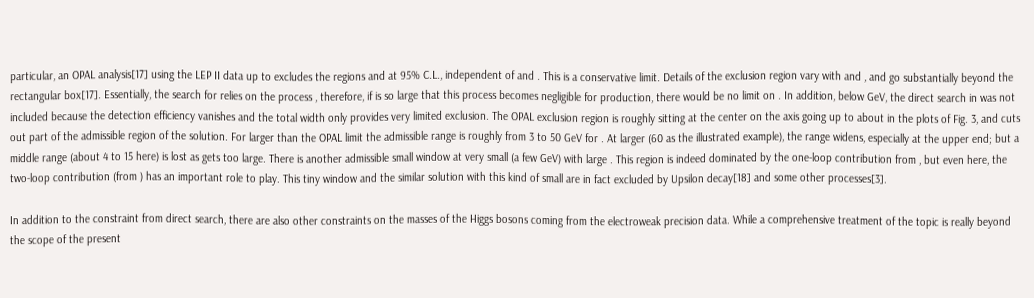particular, an OPAL analysis[17] using the LEP II data up to excludes the regions and at 95% C.L., independent of and . This is a conservative limit. Details of the exclusion region vary with and , and go substantially beyond the rectangular box[17]. Essentially, the search for relies on the process , therefore, if is so large that this process becomes negligible for production, there would be no limit on . In addition, below GeV, the direct search in was not included because the detection efficiency vanishes and the total width only provides very limited exclusion. The OPAL exclusion region is roughly sitting at the center on the axis going up to about in the plots of Fig. 3, and cuts out part of the admissible region of the solution. For larger than the OPAL limit the admissible range is roughly from 3 to 50 GeV for . At larger (60 as the illustrated example), the range widens, especially at the upper end; but a middle range (about 4 to 15 here) is lost as gets too large. There is another admissible small window at very small (a few GeV) with large . This region is indeed dominated by the one-loop contribution from , but even here, the two-loop contribution (from ) has an important role to play. This tiny window and the similar solution with this kind of small are in fact excluded by Upsilon decay[18] and some other processes[3].

In addition to the constraint from direct search, there are also other constraints on the masses of the Higgs bosons coming from the electroweak precision data. While a comprehensive treatment of the topic is really beyond the scope of the present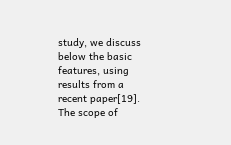study, we discuss below the basic features, using results from a recent paper[19]. The scope of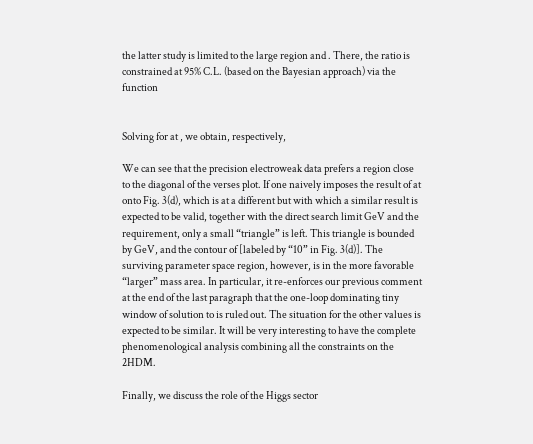the latter study is limited to the large region and . There, the ratio is constrained at 95% C.L. (based on the Bayesian approach) via the function


Solving for at , we obtain, respectively,

We can see that the precision electroweak data prefers a region close to the diagonal of the verses plot. If one naively imposes the result of at onto Fig. 3(d), which is at a different but with which a similar result is expected to be valid, together with the direct search limit GeV and the requirement, only a small “triangle” is left. This triangle is bounded by GeV, and the contour of [labeled by “10” in Fig. 3(d)]. The surviving parameter space region, however, is in the more favorable “larger” mass area. In particular, it re-enforces our previous comment at the end of the last paragraph that the one-loop dominating tiny window of solution to is ruled out. The situation for the other values is expected to be similar. It will be very interesting to have the complete phenomenological analysis combining all the constraints on the 2HDM.

Finally, we discuss the role of the Higgs sector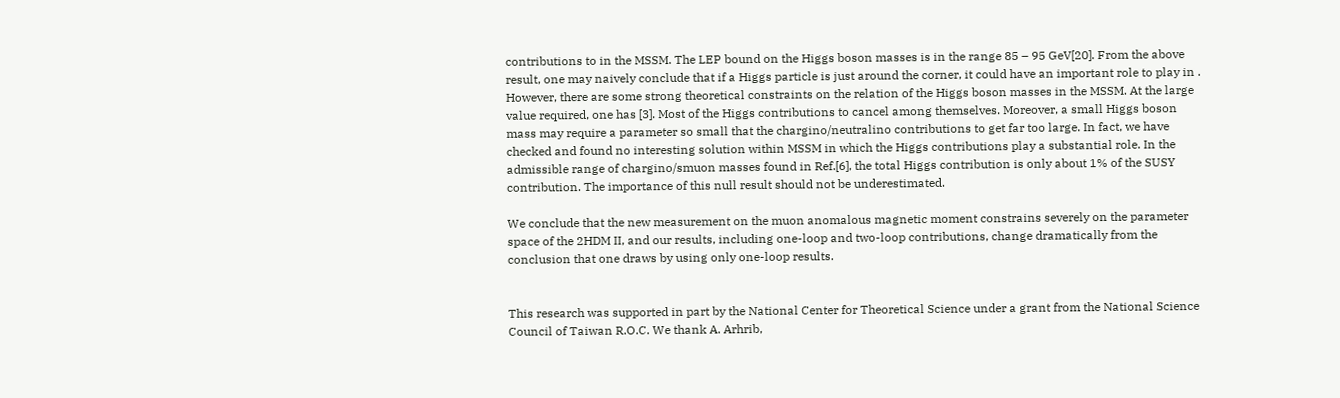contributions to in the MSSM. The LEP bound on the Higgs boson masses is in the range 85 – 95 GeV[20]. From the above result, one may naively conclude that if a Higgs particle is just around the corner, it could have an important role to play in . However, there are some strong theoretical constraints on the relation of the Higgs boson masses in the MSSM. At the large value required, one has [3]. Most of the Higgs contributions to cancel among themselves. Moreover, a small Higgs boson mass may require a parameter so small that the chargino/neutralino contributions to get far too large. In fact, we have checked and found no interesting solution within MSSM in which the Higgs contributions play a substantial role. In the admissible range of chargino/smuon masses found in Ref.[6], the total Higgs contribution is only about 1% of the SUSY contribution. The importance of this null result should not be underestimated.

We conclude that the new measurement on the muon anomalous magnetic moment constrains severely on the parameter space of the 2HDM II, and our results, including one-loop and two-loop contributions, change dramatically from the conclusion that one draws by using only one-loop results.


This research was supported in part by the National Center for Theoretical Science under a grant from the National Science Council of Taiwan R.O.C. We thank A. Arhrib,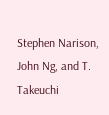Stephen Narison, John Ng, and T. Takeuchi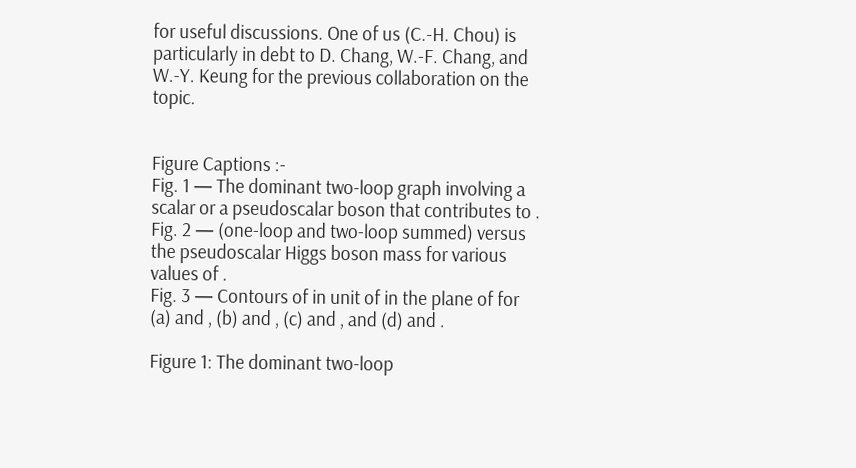for useful discussions. One of us (C.-H. Chou) is particularly in debt to D. Chang, W.-F. Chang, and W.-Y. Keung for the previous collaboration on the topic.


Figure Captions :-
Fig. 1 — The dominant two-loop graph involving a scalar or a pseudoscalar boson that contributes to .
Fig. 2 — (one-loop and two-loop summed) versus the pseudoscalar Higgs boson mass for various values of .
Fig. 3 — Contours of in unit of in the plane of for (a) and , (b) and , (c) and , and (d) and .

Figure 1: The dominant two-loop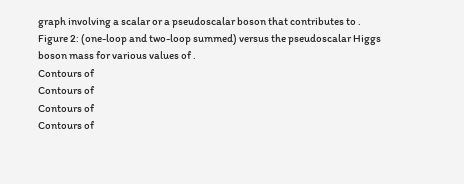graph involving a scalar or a pseudoscalar boson that contributes to .
Figure 2: (one-loop and two-loop summed) versus the pseudoscalar Higgs boson mass for various values of .
Contours of
Contours of
Contours of
Contours of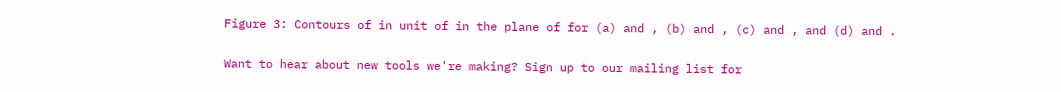Figure 3: Contours of in unit of in the plane of for (a) and , (b) and , (c) and , and (d) and .

Want to hear about new tools we're making? Sign up to our mailing list for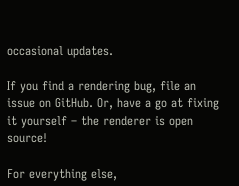occasional updates.

If you find a rendering bug, file an issue on GitHub. Or, have a go at fixing it yourself – the renderer is open source!

For everything else,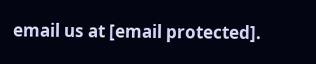email us at [email protected].